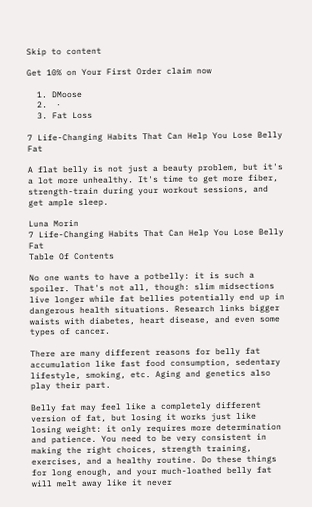Skip to content

Get 10% on Your First Order claim now

  1. DMoose
  2.  ⋅
  3. Fat Loss

7 Life-Changing Habits That Can Help You Lose Belly Fat

A flat belly is not just a beauty problem, but it's a lot more unhealthy. It's time to get more fiber, strength-train during your workout sessions, and get ample sleep.

Luna Morin
7 Life-Changing Habits That Can Help You Lose Belly Fat
Table Of Contents

No one wants to have a potbelly: it is such a spoiler. That's not all, though: slim midsections live longer while fat bellies potentially end up in dangerous health situations. Research links bigger waists with diabetes, heart disease, and even some types of cancer.

There are many different reasons for belly fat accumulation like fast food consumption, sedentary lifestyle, smoking, etc. Aging and genetics also play their part.

Belly fat may feel like a completely different version of fat, but losing it works just like losing weight: it only requires more determination and patience. You need to be very consistent in making the right choices, strength training, exercises, and a healthy routine. Do these things for long enough, and your much-loathed belly fat will melt away like it never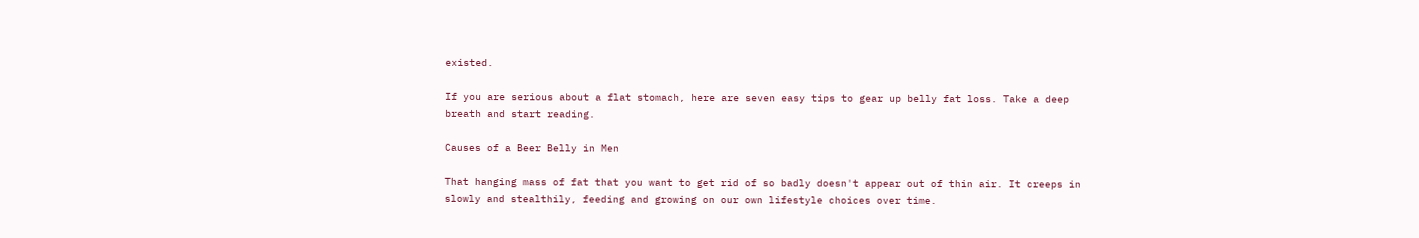existed.

If you are serious about a flat stomach, here are seven easy tips to gear up belly fat loss. Take a deep breath and start reading.

Causes of a Beer Belly in Men

That hanging mass of fat that you want to get rid of so badly doesn't appear out of thin air. It creeps in slowly and stealthily, feeding and growing on our own lifestyle choices over time.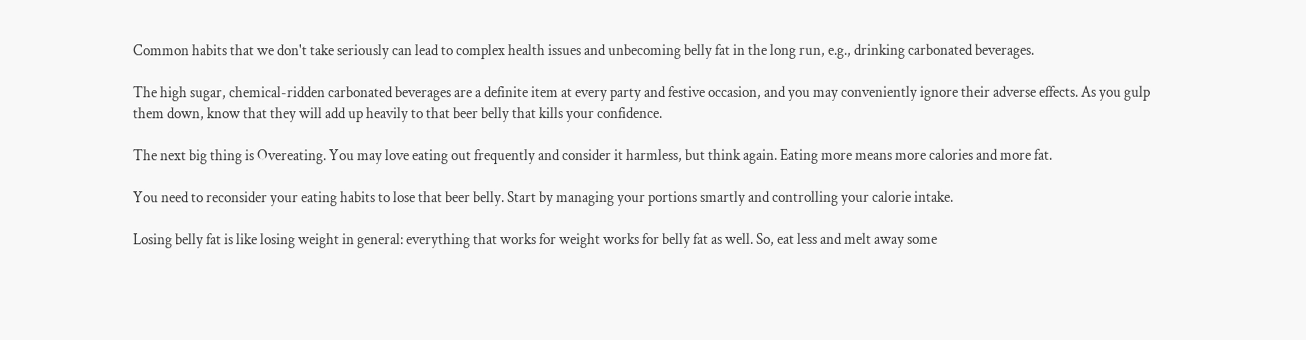Common habits that we don't take seriously can lead to complex health issues and unbecoming belly fat in the long run, e.g., drinking carbonated beverages.

The high sugar, chemical-ridden carbonated beverages are a definite item at every party and festive occasion, and you may conveniently ignore their adverse effects. As you gulp them down, know that they will add up heavily to that beer belly that kills your confidence.

The next big thing is Overeating. You may love eating out frequently and consider it harmless, but think again. Eating more means more calories and more fat.

You need to reconsider your eating habits to lose that beer belly. Start by managing your portions smartly and controlling your calorie intake.

Losing belly fat is like losing weight in general: everything that works for weight works for belly fat as well. So, eat less and melt away some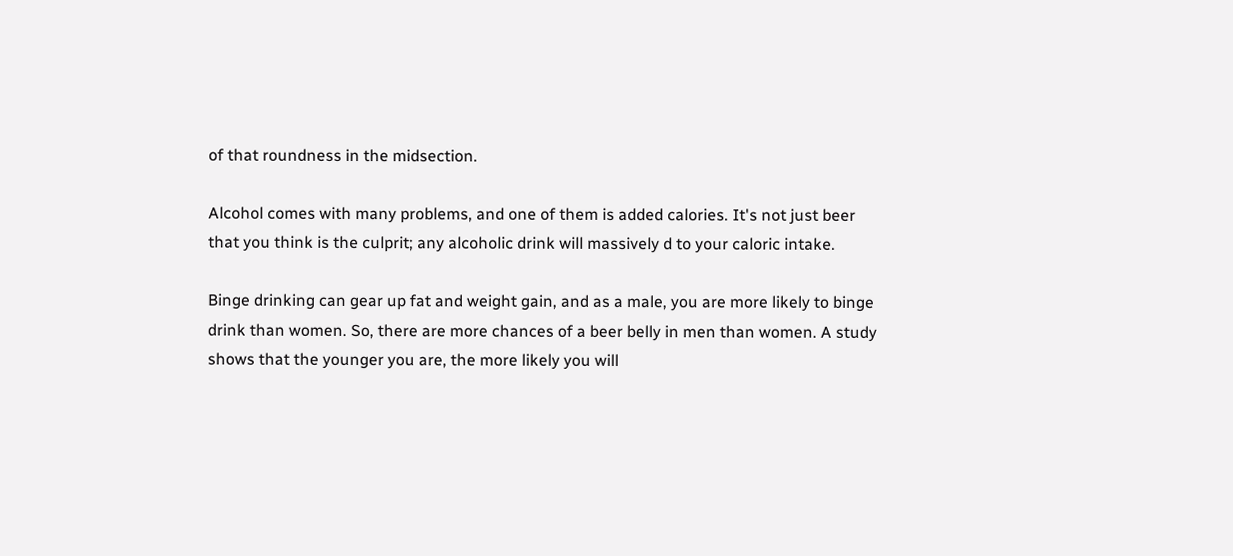of that roundness in the midsection.

Alcohol comes with many problems, and one of them is added calories. It's not just beer that you think is the culprit; any alcoholic drink will massively d to your caloric intake.

Binge drinking can gear up fat and weight gain, and as a male, you are more likely to binge drink than women. So, there are more chances of a beer belly in men than women. A study shows that the younger you are, the more likely you will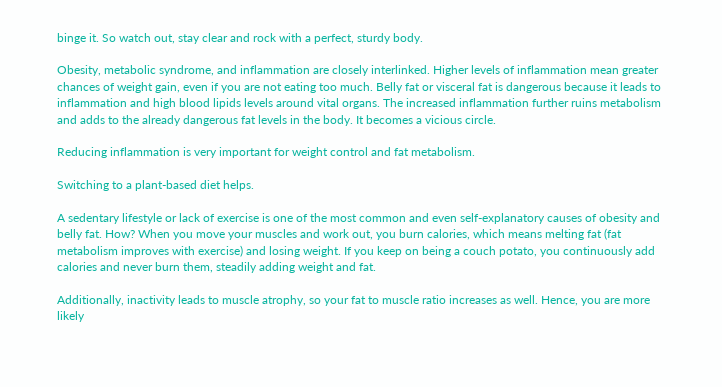binge it. So watch out, stay clear and rock with a perfect, sturdy body.

Obesity, metabolic syndrome, and inflammation are closely interlinked. Higher levels of inflammation mean greater chances of weight gain, even if you are not eating too much. Belly fat or visceral fat is dangerous because it leads to inflammation and high blood lipids levels around vital organs. The increased inflammation further ruins metabolism and adds to the already dangerous fat levels in the body. It becomes a vicious circle.

Reducing inflammation is very important for weight control and fat metabolism.

Switching to a plant-based diet helps.

A sedentary lifestyle or lack of exercise is one of the most common and even self-explanatory causes of obesity and belly fat. How? When you move your muscles and work out, you burn calories, which means melting fat (fat metabolism improves with exercise) and losing weight. If you keep on being a couch potato, you continuously add calories and never burn them, steadily adding weight and fat.

Additionally, inactivity leads to muscle atrophy, so your fat to muscle ratio increases as well. Hence, you are more likely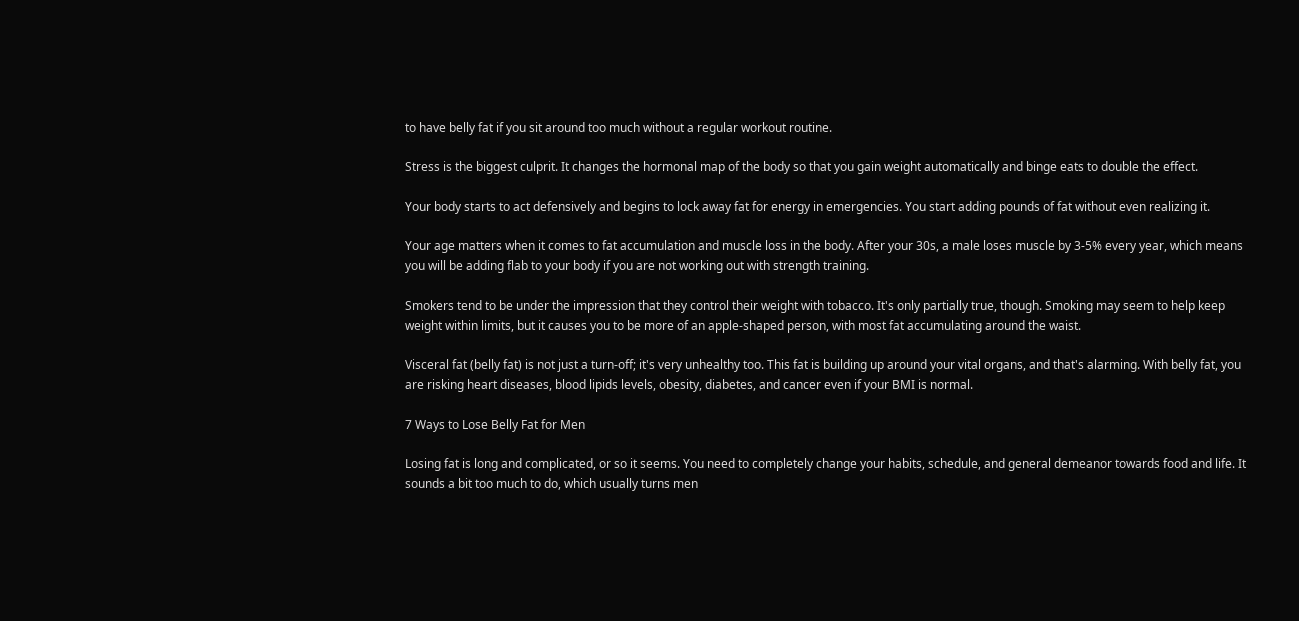to have belly fat if you sit around too much without a regular workout routine.

Stress is the biggest culprit. It changes the hormonal map of the body so that you gain weight automatically and binge eats to double the effect.

Your body starts to act defensively and begins to lock away fat for energy in emergencies. You start adding pounds of fat without even realizing it.

Your age matters when it comes to fat accumulation and muscle loss in the body. After your 30s, a male loses muscle by 3-5% every year, which means you will be adding flab to your body if you are not working out with strength training.

Smokers tend to be under the impression that they control their weight with tobacco. It's only partially true, though. Smoking may seem to help keep weight within limits, but it causes you to be more of an apple-shaped person, with most fat accumulating around the waist.

Visceral fat (belly fat) is not just a turn-off; it's very unhealthy too. This fat is building up around your vital organs, and that's alarming. With belly fat, you are risking heart diseases, blood lipids levels, obesity, diabetes, and cancer even if your BMI is normal.

7 Ways to Lose Belly Fat for Men

Losing fat is long and complicated, or so it seems. You need to completely change your habits, schedule, and general demeanor towards food and life. It sounds a bit too much to do, which usually turns men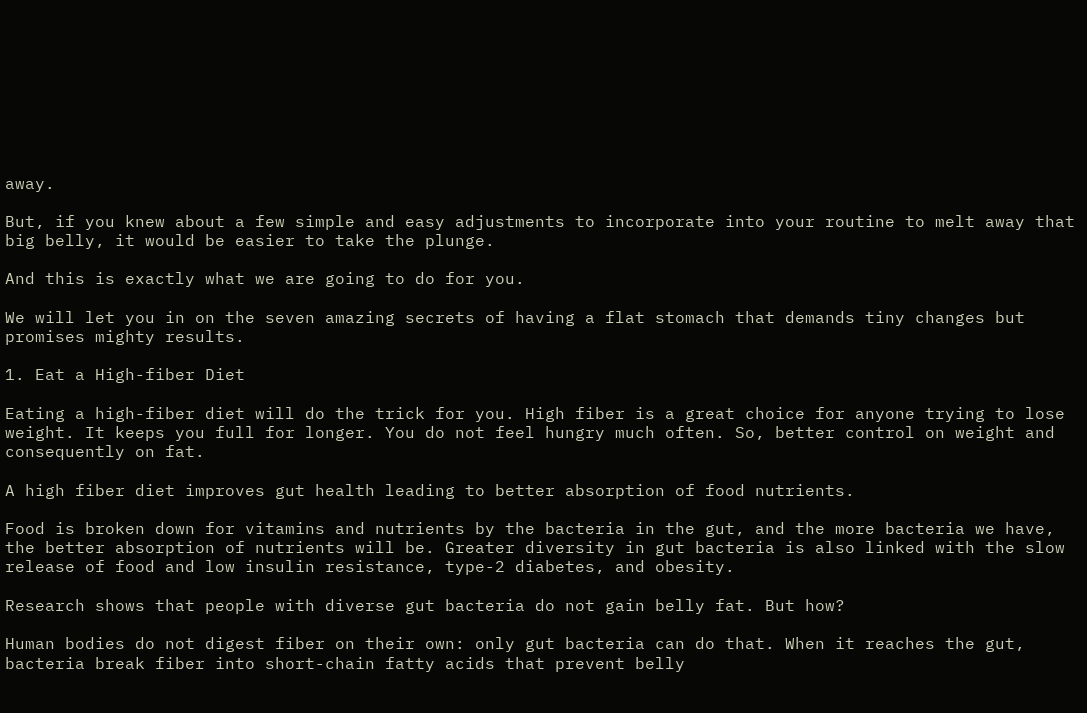away.

But, if you knew about a few simple and easy adjustments to incorporate into your routine to melt away that big belly, it would be easier to take the plunge.

And this is exactly what we are going to do for you.

We will let you in on the seven amazing secrets of having a flat stomach that demands tiny changes but promises mighty results.

1. Eat a High-fiber Diet

Eating a high-fiber diet will do the trick for you. High fiber is a great choice for anyone trying to lose weight. It keeps you full for longer. You do not feel hungry much often. So, better control on weight and consequently on fat.

A high fiber diet improves gut health leading to better absorption of food nutrients.

Food is broken down for vitamins and nutrients by the bacteria in the gut, and the more bacteria we have, the better absorption of nutrients will be. Greater diversity in gut bacteria is also linked with the slow release of food and low insulin resistance, type-2 diabetes, and obesity.

Research shows that people with diverse gut bacteria do not gain belly fat. But how?

Human bodies do not digest fiber on their own: only gut bacteria can do that. When it reaches the gut, bacteria break fiber into short-chain fatty acids that prevent belly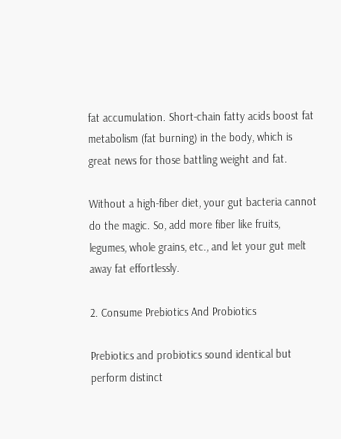fat accumulation. Short-chain fatty acids boost fat metabolism (fat burning) in the body, which is great news for those battling weight and fat.

Without a high-fiber diet, your gut bacteria cannot do the magic. So, add more fiber like fruits, legumes, whole grains, etc., and let your gut melt away fat effortlessly.

2. Consume Prebiotics And Probiotics

Prebiotics and probiotics sound identical but perform distinct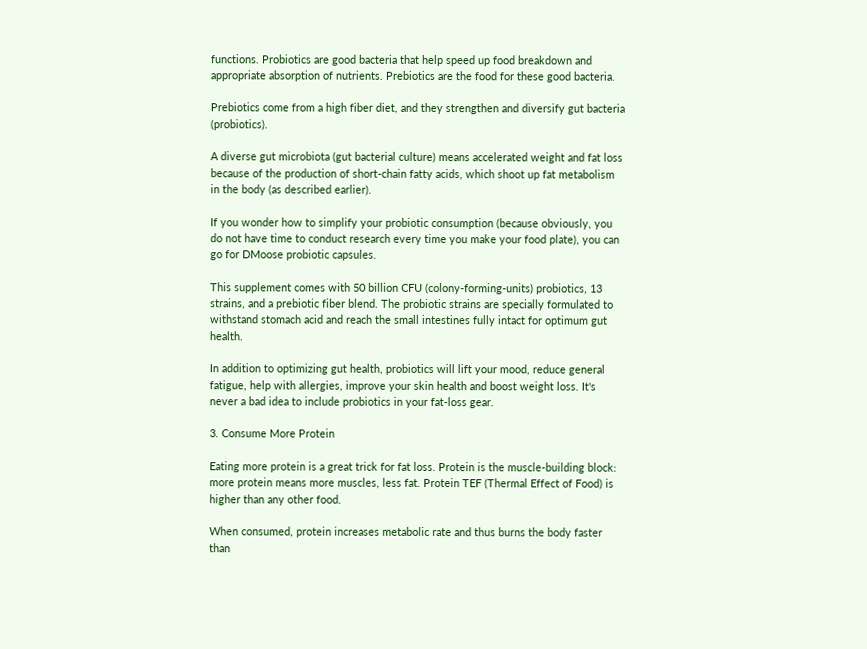functions. Probiotics are good bacteria that help speed up food breakdown and appropriate absorption of nutrients. Prebiotics are the food for these good bacteria.

Prebiotics come from a high fiber diet, and they strengthen and diversify gut bacteria (probiotics).

A diverse gut microbiota (gut bacterial culture) means accelerated weight and fat loss because of the production of short-chain fatty acids, which shoot up fat metabolism in the body (as described earlier).

If you wonder how to simplify your probiotic consumption (because obviously, you do not have time to conduct research every time you make your food plate), you can go for DMoose probiotic capsules.

This supplement comes with 50 billion CFU (colony-forming-units) probiotics, 13 strains, and a prebiotic fiber blend. The probiotic strains are specially formulated to withstand stomach acid and reach the small intestines fully intact for optimum gut health.

In addition to optimizing gut health, probiotics will lift your mood, reduce general fatigue, help with allergies, improve your skin health and boost weight loss. It's never a bad idea to include probiotics in your fat-loss gear.

3. Consume More Protein

Eating more protein is a great trick for fat loss. Protein is the muscle-building block: more protein means more muscles, less fat. Protein TEF (Thermal Effect of Food) is higher than any other food.

When consumed, protein increases metabolic rate and thus burns the body faster than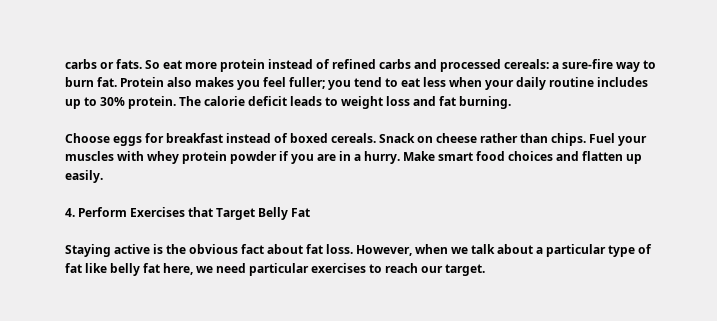carbs or fats. So eat more protein instead of refined carbs and processed cereals: a sure-fire way to burn fat. Protein also makes you feel fuller; you tend to eat less when your daily routine includes up to 30% protein. The calorie deficit leads to weight loss and fat burning.

Choose eggs for breakfast instead of boxed cereals. Snack on cheese rather than chips. Fuel your muscles with whey protein powder if you are in a hurry. Make smart food choices and flatten up easily.

4. Perform Exercises that Target Belly Fat

Staying active is the obvious fact about fat loss. However, when we talk about a particular type of fat like belly fat here, we need particular exercises to reach our target.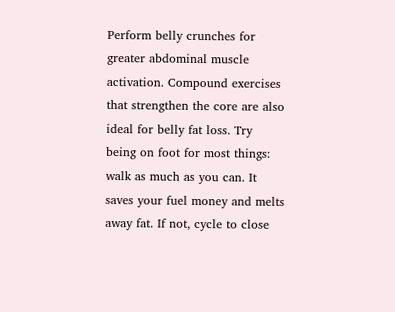Perform belly crunches for greater abdominal muscle activation. Compound exercises that strengthen the core are also ideal for belly fat loss. Try being on foot for most things: walk as much as you can. It saves your fuel money and melts away fat. If not, cycle to close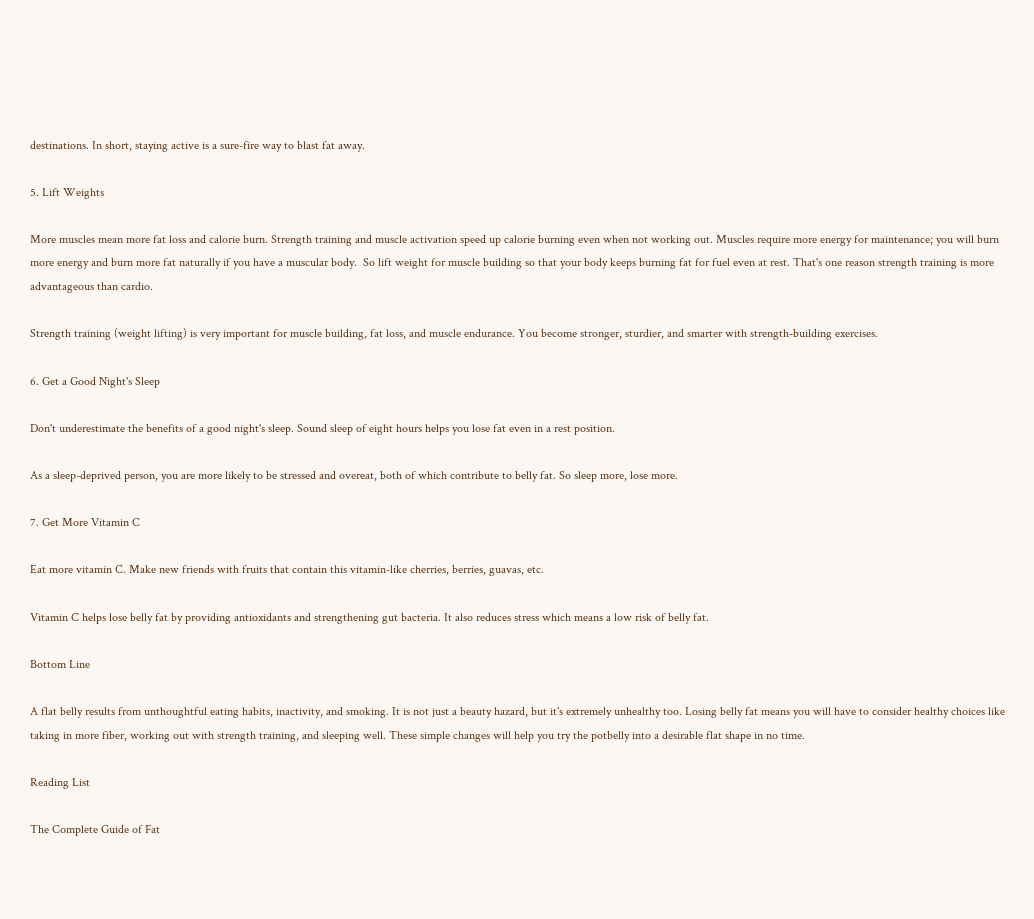destinations. In short, staying active is a sure-fire way to blast fat away.

5. Lift Weights

More muscles mean more fat loss and calorie burn. Strength training and muscle activation speed up calorie burning even when not working out. Muscles require more energy for maintenance; you will burn more energy and burn more fat naturally if you have a muscular body.  So lift weight for muscle building so that your body keeps burning fat for fuel even at rest. That's one reason strength training is more advantageous than cardio.

Strength training (weight lifting) is very important for muscle building, fat loss, and muscle endurance. You become stronger, sturdier, and smarter with strength-building exercises.

6. Get a Good Night's Sleep

Don't underestimate the benefits of a good night's sleep. Sound sleep of eight hours helps you lose fat even in a rest position.

As a sleep-deprived person, you are more likely to be stressed and overeat, both of which contribute to belly fat. So sleep more, lose more.

7. Get More Vitamin C

Eat more vitamin C. Make new friends with fruits that contain this vitamin-like cherries, berries, guavas, etc.

Vitamin C helps lose belly fat by providing antioxidants and strengthening gut bacteria. It also reduces stress which means a low risk of belly fat.

Bottom Line

A flat belly results from unthoughtful eating habits, inactivity, and smoking. It is not just a beauty hazard, but it's extremely unhealthy too. Losing belly fat means you will have to consider healthy choices like taking in more fiber, working out with strength training, and sleeping well. These simple changes will help you try the potbelly into a desirable flat shape in no time.

Reading List

The Complete Guide of Fat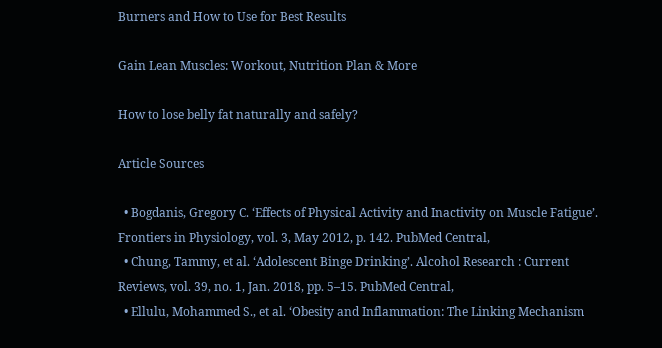Burners and How to Use for Best Results

Gain Lean Muscles: Workout, Nutrition Plan & More

How to lose belly fat naturally and safely?

Article Sources

  • Bogdanis, Gregory C. ‘Effects of Physical Activity and Inactivity on Muscle Fatigue’. Frontiers in Physiology, vol. 3, May 2012, p. 142. PubMed Central,
  • Chung, Tammy, et al. ‘Adolescent Binge Drinking’. Alcohol Research : Current Reviews, vol. 39, no. 1, Jan. 2018, pp. 5–15. PubMed Central,
  • Ellulu, Mohammed S., et al. ‘Obesity and Inflammation: The Linking Mechanism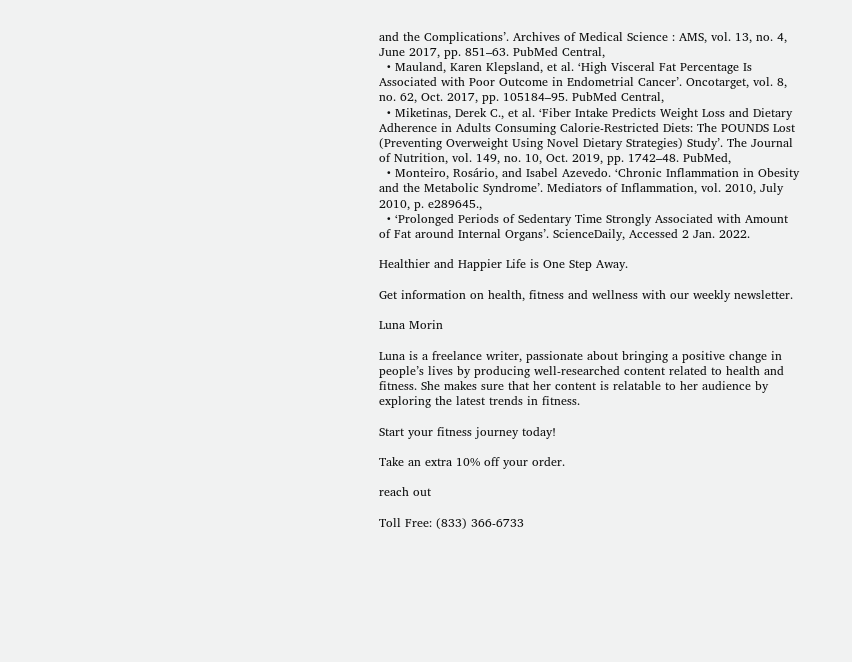and the Complications’. Archives of Medical Science : AMS, vol. 13, no. 4, June 2017, pp. 851–63. PubMed Central,
  • Mauland, Karen Klepsland, et al. ‘High Visceral Fat Percentage Is Associated with Poor Outcome in Endometrial Cancer’. Oncotarget, vol. 8, no. 62, Oct. 2017, pp. 105184–95. PubMed Central,
  • Miketinas, Derek C., et al. ‘Fiber Intake Predicts Weight Loss and Dietary Adherence in Adults Consuming Calorie-Restricted Diets: The POUNDS Lost (Preventing Overweight Using Novel Dietary Strategies) Study’. The Journal of Nutrition, vol. 149, no. 10, Oct. 2019, pp. 1742–48. PubMed,
  • Monteiro, Rosário, and Isabel Azevedo. ‘Chronic Inflammation in Obesity and the Metabolic Syndrome’. Mediators of Inflammation, vol. 2010, July 2010, p. e289645.,
  • ‘Prolonged Periods of Sedentary Time Strongly Associated with Amount of Fat around Internal Organs’. ScienceDaily, Accessed 2 Jan. 2022.

Healthier and Happier Life is One Step Away.

Get information on health, fitness and wellness with our weekly newsletter.

Luna Morin

Luna is a freelance writer, passionate about bringing a positive change in people’s lives by producing well-researched content related to health and fitness. She makes sure that her content is relatable to her audience by exploring the latest trends in fitness.

Start your fitness journey today!

Take an extra 10% off your order.

reach out

Toll Free: (833) 366-6733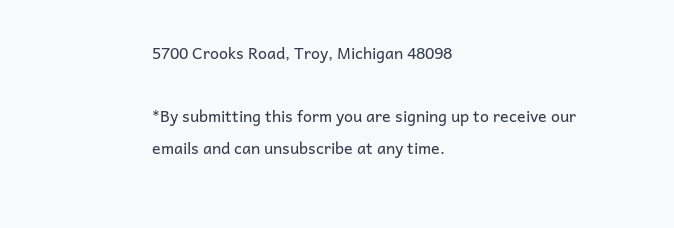5700 Crooks Road, Troy, Michigan 48098

*By submitting this form you are signing up to receive our emails and can unsubscribe at any time.